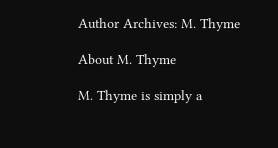Author Archives: M. Thyme

About M. Thyme

M. Thyme is simply a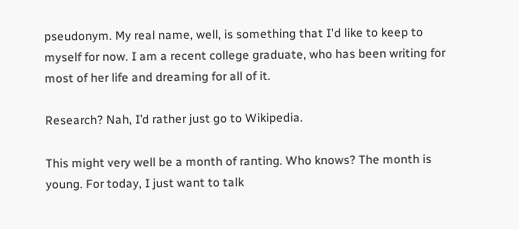pseudonym. My real name, well, is something that I'd like to keep to myself for now. I am a recent college graduate, who has been writing for most of her life and dreaming for all of it.

Research? Nah, I’d rather just go to Wikipedia.

This might very well be a month of ranting. Who knows? The month is young. For today, I just want to talk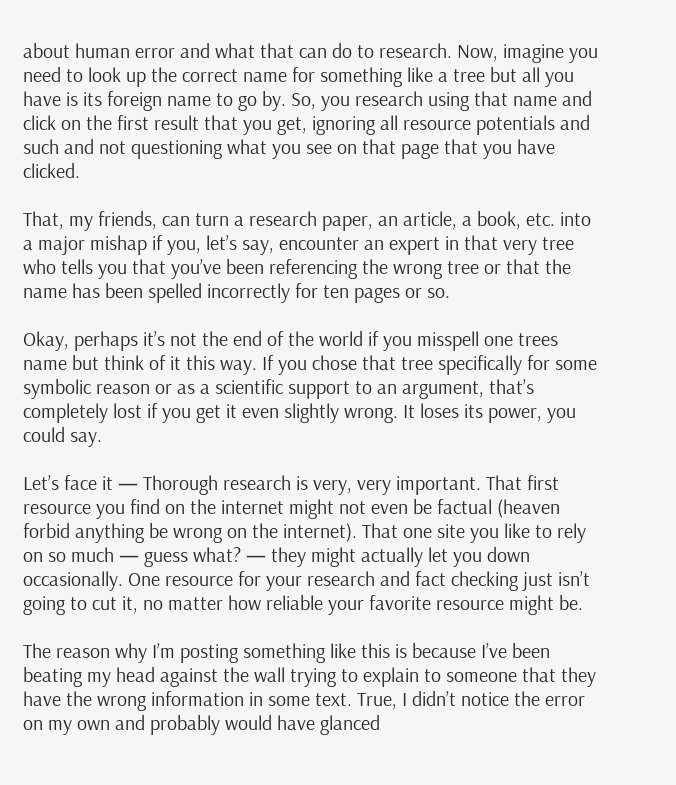about human error and what that can do to research. Now, imagine you need to look up the correct name for something like a tree but all you have is its foreign name to go by. So, you research using that name and click on the first result that you get, ignoring all resource potentials and such and not questioning what you see on that page that you have clicked.

That, my friends, can turn a research paper, an article, a book, etc. into a major mishap if you, let’s say, encounter an expert in that very tree who tells you that you’ve been referencing the wrong tree or that the name has been spelled incorrectly for ten pages or so.

Okay, perhaps it’s not the end of the world if you misspell one trees name but think of it this way. If you chose that tree specifically for some symbolic reason or as a scientific support to an argument, that’s completely lost if you get it even slightly wrong. It loses its power, you could say.

Let’s face it — Thorough research is very, very important. That first resource you find on the internet might not even be factual (heaven forbid anything be wrong on the internet). That one site you like to rely on so much — guess what? — they might actually let you down occasionally. One resource for your research and fact checking just isn’t going to cut it, no matter how reliable your favorite resource might be.

The reason why I’m posting something like this is because I’ve been beating my head against the wall trying to explain to someone that they have the wrong information in some text. True, I didn’t notice the error on my own and probably would have glanced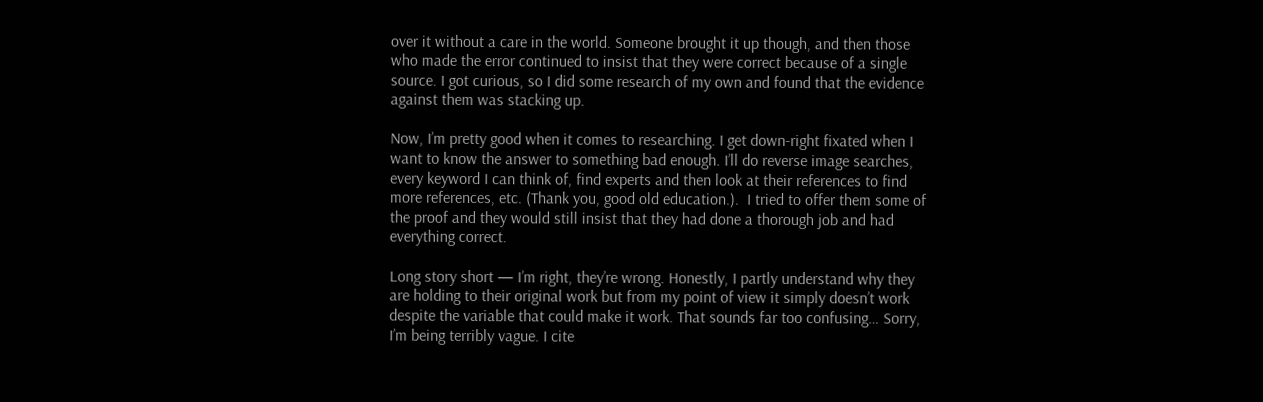over it without a care in the world. Someone brought it up though, and then those who made the error continued to insist that they were correct because of a single source. I got curious, so I did some research of my own and found that the evidence against them was stacking up.

Now, I’m pretty good when it comes to researching. I get down-right fixated when I want to know the answer to something bad enough. I’ll do reverse image searches, every keyword I can think of, find experts and then look at their references to find more references, etc. (Thank you, good old education.).  I tried to offer them some of the proof and they would still insist that they had done a thorough job and had everything correct.

Long story short — I’m right, they’re wrong. Honestly, I partly understand why they are holding to their original work but from my point of view it simply doesn’t work despite the variable that could make it work. That sounds far too confusing… Sorry, I’m being terribly vague. I cite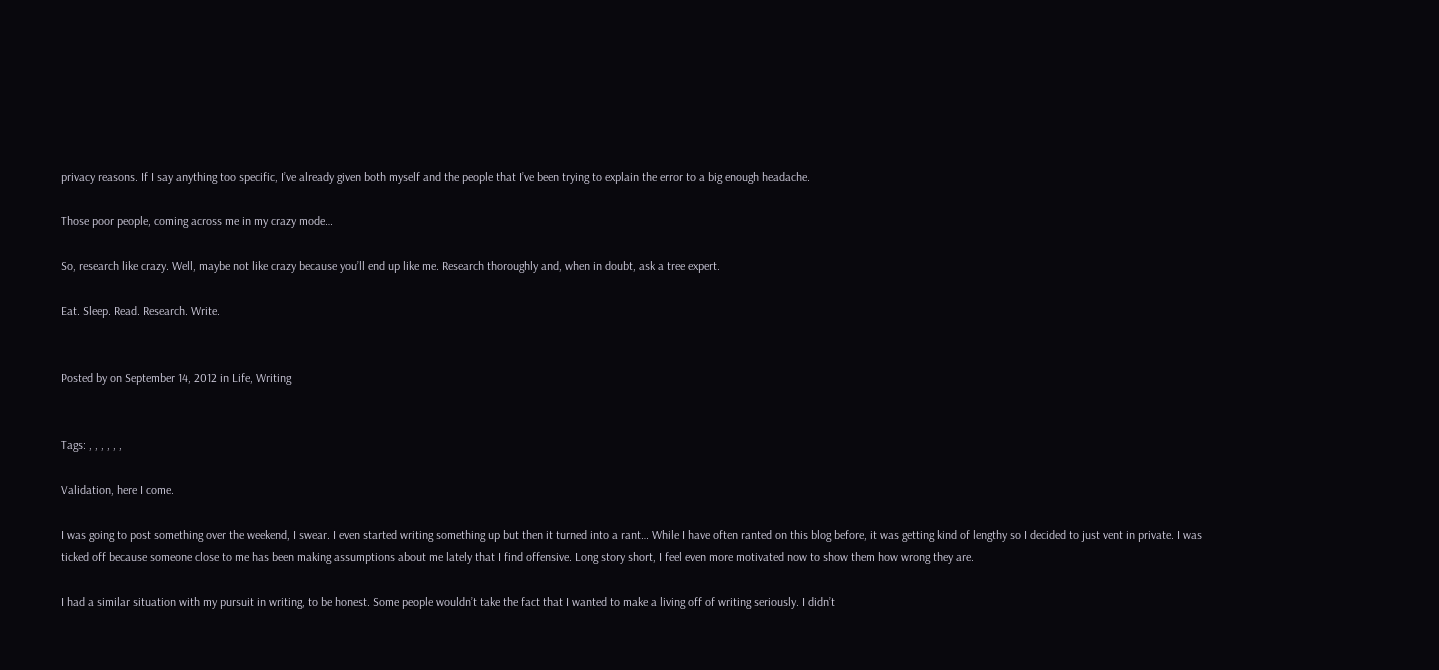privacy reasons. If I say anything too specific, I’ve already given both myself and the people that I’ve been trying to explain the error to a big enough headache.

Those poor people, coming across me in my crazy mode…

So, research like crazy. Well, maybe not like crazy because you’ll end up like me. Research thoroughly and, when in doubt, ask a tree expert.

Eat. Sleep. Read. Research. Write.


Posted by on September 14, 2012 in Life, Writing


Tags: , , , , , ,

Validation, here I come.

I was going to post something over the weekend, I swear. I even started writing something up but then it turned into a rant… While I have often ranted on this blog before, it was getting kind of lengthy so I decided to just vent in private. I was ticked off because someone close to me has been making assumptions about me lately that I find offensive. Long story short, I feel even more motivated now to show them how wrong they are.

I had a similar situation with my pursuit in writing, to be honest. Some people wouldn’t take the fact that I wanted to make a living off of writing seriously. I didn’t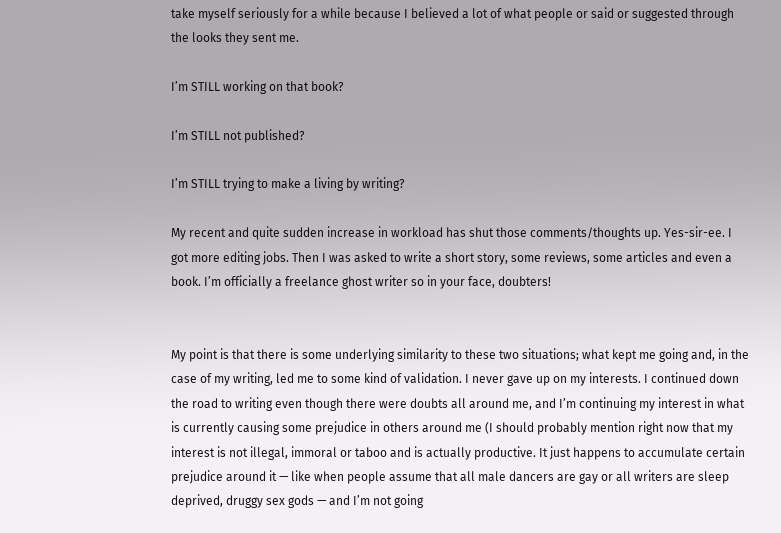take myself seriously for a while because I believed a lot of what people or said or suggested through the looks they sent me.

I’m STILL working on that book?

I’m STILL not published?

I’m STILL trying to make a living by writing?

My recent and quite sudden increase in workload has shut those comments/thoughts up. Yes-sir-ee. I got more editing jobs. Then I was asked to write a short story, some reviews, some articles and even a book. I’m officially a freelance ghost writer so in your face, doubters!


My point is that there is some underlying similarity to these two situations; what kept me going and, in the case of my writing, led me to some kind of validation. I never gave up on my interests. I continued down the road to writing even though there were doubts all around me, and I’m continuing my interest in what is currently causing some prejudice in others around me (I should probably mention right now that my interest is not illegal, immoral or taboo and is actually productive. It just happens to accumulate certain prejudice around it — like when people assume that all male dancers are gay or all writers are sleep deprived, druggy sex gods — and I’m not going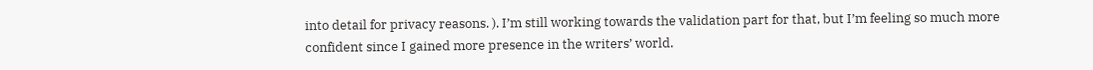into detail for privacy reasons. ). I’m still working towards the validation part for that, but I’m feeling so much more confident since I gained more presence in the writers’ world.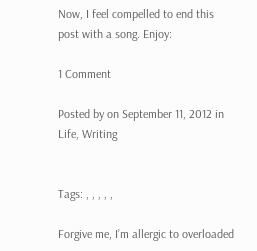Now, I feel compelled to end this post with a song. Enjoy:

1 Comment

Posted by on September 11, 2012 in Life, Writing


Tags: , , , , ,

Forgive me, I’m allergic to overloaded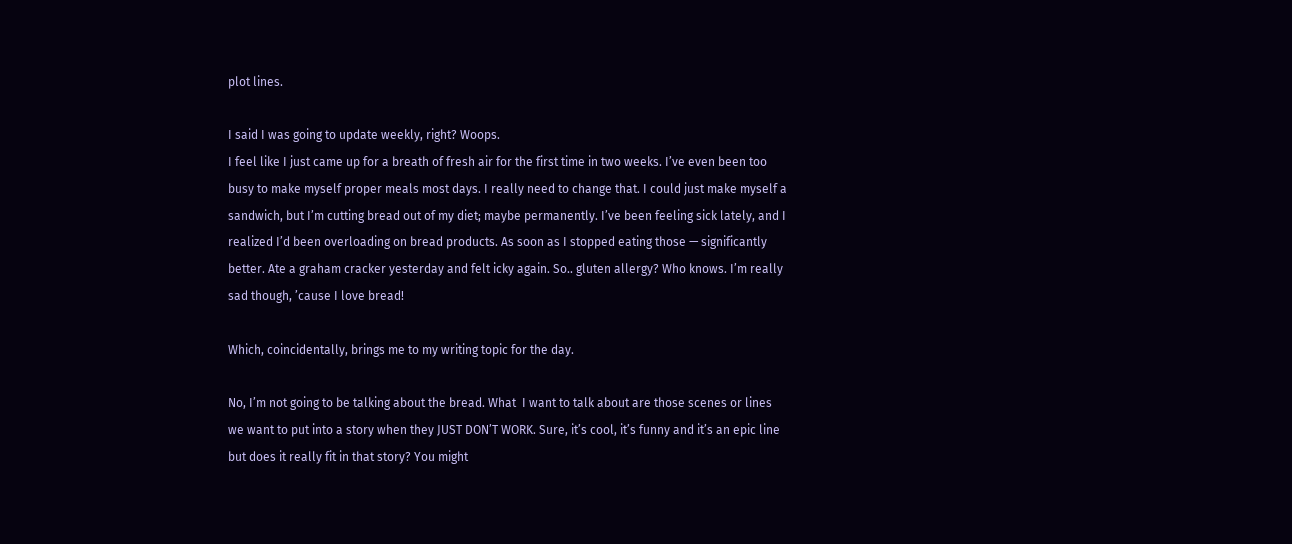plot lines.

I said I was going to update weekly, right? Woops.
I feel like I just came up for a breath of fresh air for the first time in two weeks. I’ve even been too busy to make myself proper meals most days. I really need to change that. I could just make myself a sandwich, but I’m cutting bread out of my diet; maybe permanently. I’ve been feeling sick lately, and I realized I’d been overloading on bread products. As soon as I stopped eating those — significantly better. Ate a graham cracker yesterday and felt icky again. So.. gluten allergy? Who knows. I’m really sad though, ’cause I love bread!

Which, coincidentally, brings me to my writing topic for the day.

No, I’m not going to be talking about the bread. What  I want to talk about are those scenes or lines we want to put into a story when they JUST DON’T WORK. Sure, it’s cool, it’s funny and it’s an epic line but does it really fit in that story? You might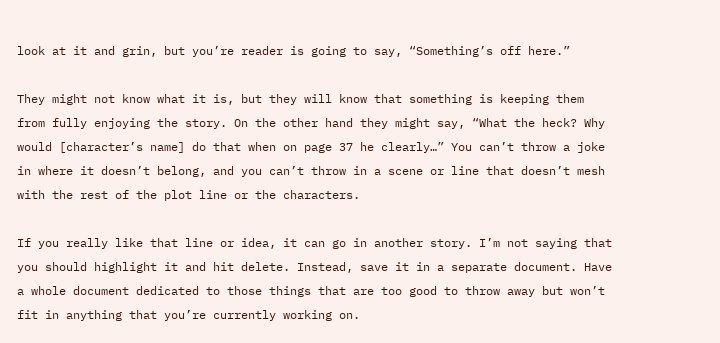look at it and grin, but you’re reader is going to say, “Something’s off here.”

They might not know what it is, but they will know that something is keeping them from fully enjoying the story. On the other hand they might say, “What the heck? Why would [character’s name] do that when on page 37 he clearly…” You can’t throw a joke in where it doesn’t belong, and you can’t throw in a scene or line that doesn’t mesh with the rest of the plot line or the characters.

If you really like that line or idea, it can go in another story. I’m not saying that you should highlight it and hit delete. Instead, save it in a separate document. Have a whole document dedicated to those things that are too good to throw away but won’t fit in anything that you’re currently working on.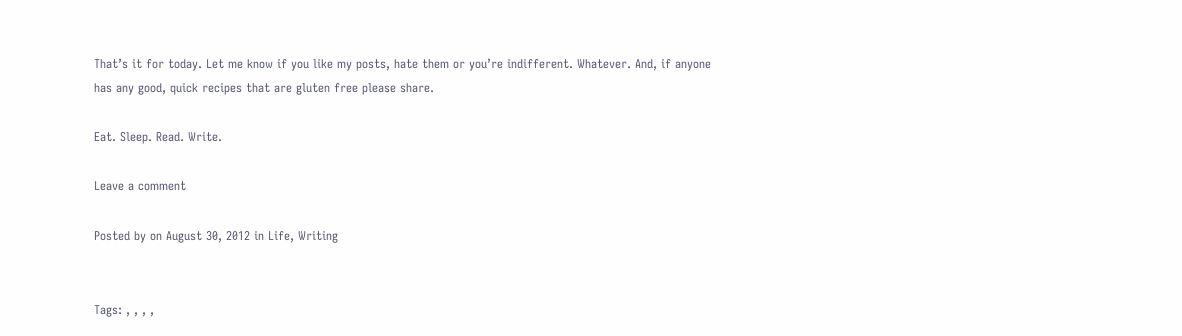That’s it for today. Let me know if you like my posts, hate them or you’re indifferent. Whatever. And, if anyone has any good, quick recipes that are gluten free please share.

Eat. Sleep. Read. Write.

Leave a comment

Posted by on August 30, 2012 in Life, Writing


Tags: , , , ,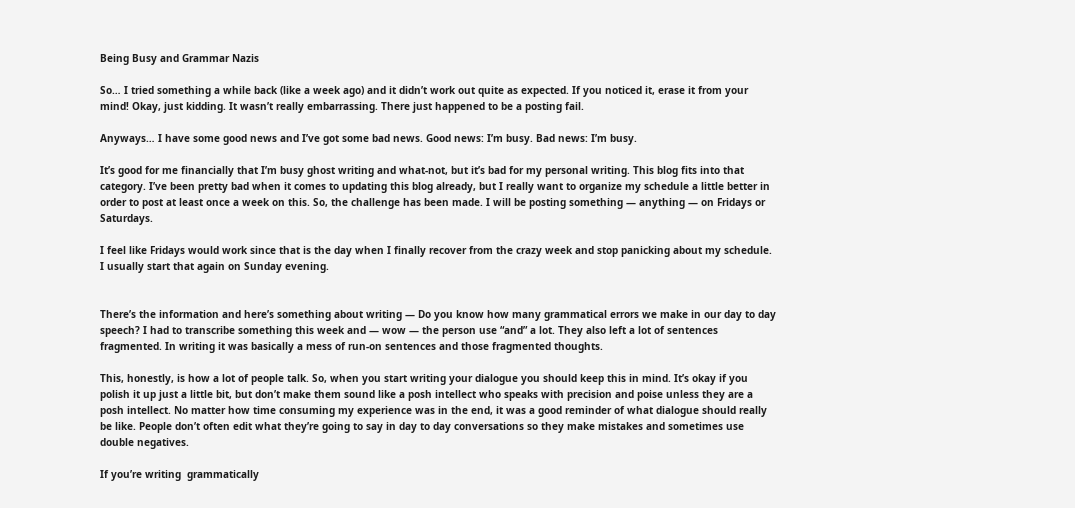Being Busy and Grammar Nazis

So… I tried something a while back (like a week ago) and it didn’t work out quite as expected. If you noticed it, erase it from your mind! Okay, just kidding. It wasn’t really embarrassing. There just happened to be a posting fail.

Anyways… I have some good news and I’ve got some bad news. Good news: I’m busy. Bad news: I’m busy.

It’s good for me financially that I’m busy ghost writing and what-not, but it’s bad for my personal writing. This blog fits into that category. I’ve been pretty bad when it comes to updating this blog already, but I really want to organize my schedule a little better in order to post at least once a week on this. So, the challenge has been made. I will be posting something — anything — on Fridays or Saturdays.

I feel like Fridays would work since that is the day when I finally recover from the crazy week and stop panicking about my schedule. I usually start that again on Sunday evening.


There’s the information and here’s something about writing — Do you know how many grammatical errors we make in our day to day speech? I had to transcribe something this week and — wow — the person use “and” a lot. They also left a lot of sentences fragmented. In writing it was basically a mess of run-on sentences and those fragmented thoughts.

This, honestly, is how a lot of people talk. So, when you start writing your dialogue you should keep this in mind. It’s okay if you polish it up just a little bit, but don’t make them sound like a posh intellect who speaks with precision and poise unless they are a posh intellect. No matter how time consuming my experience was in the end, it was a good reminder of what dialogue should really be like. People don’t often edit what they’re going to say in day to day conversations so they make mistakes and sometimes use double negatives.

If you’re writing  grammatically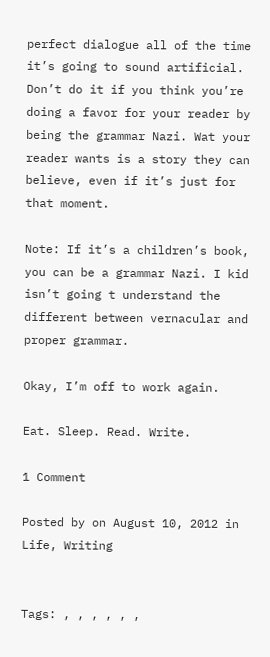perfect dialogue all of the time it’s going to sound artificial. Don’t do it if you think you’re doing a favor for your reader by being the grammar Nazi. Wat your reader wants is a story they can believe, even if it’s just for that moment.

Note: If it’s a children’s book, you can be a grammar Nazi. I kid isn’t going t understand the different between vernacular and proper grammar.

Okay, I’m off to work again.

Eat. Sleep. Read. Write.

1 Comment

Posted by on August 10, 2012 in Life, Writing


Tags: , , , , , ,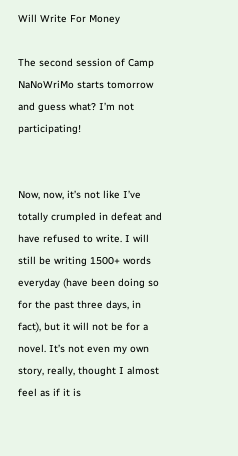Will Write For Money

The second session of Camp NaNoWriMo starts tomorrow and guess what? I’m not participating!


Now, now, it’s not like I’ve totally crumpled in defeat and have refused to write. I will still be writing 1500+ words everyday (have been doing so for the past three days, in fact), but it will not be for a novel. It’s not even my own story, really, thought I almost feel as if it is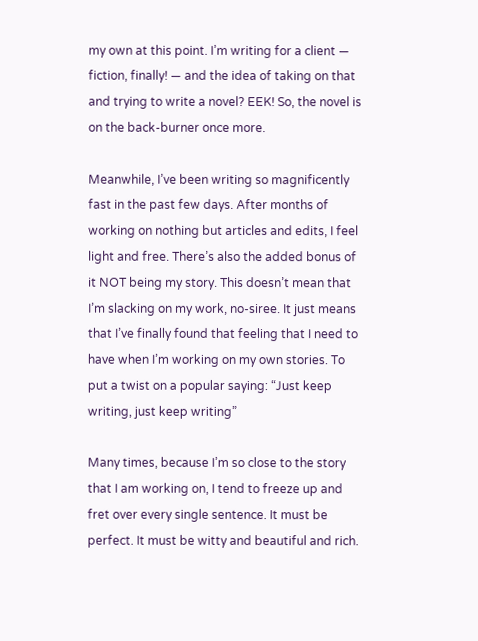my own at this point. I’m writing for a client — fiction, finally! — and the idea of taking on that and trying to write a novel? EEK! So, the novel is on the back-burner once more.

Meanwhile, I’ve been writing so magnificently fast in the past few days. After months of working on nothing but articles and edits, I feel light and free. There’s also the added bonus of it NOT being my story. This doesn’t mean that I’m slacking on my work, no-siree. It just means that I’ve finally found that feeling that I need to have when I’m working on my own stories. To put a twist on a popular saying: “Just keep writing, just keep writing”

Many times, because I’m so close to the story that I am working on, I tend to freeze up and fret over every single sentence. It must be perfect. It must be witty and beautiful and rich.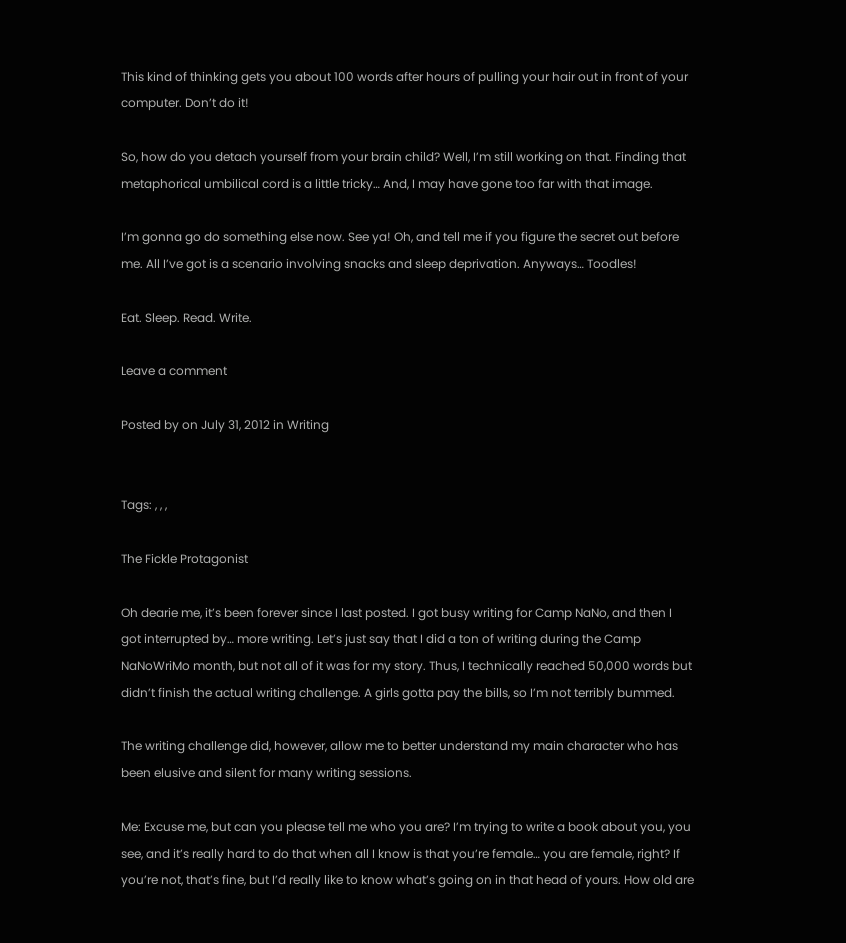This kind of thinking gets you about 100 words after hours of pulling your hair out in front of your computer. Don’t do it!

So, how do you detach yourself from your brain child? Well, I’m still working on that. Finding that metaphorical umbilical cord is a little tricky… And, I may have gone too far with that image.

I’m gonna go do something else now. See ya! Oh, and tell me if you figure the secret out before me. All I’ve got is a scenario involving snacks and sleep deprivation. Anyways… Toodles!

Eat. Sleep. Read. Write.

Leave a comment

Posted by on July 31, 2012 in Writing


Tags: , , ,

The Fickle Protagonist

Oh dearie me, it’s been forever since I last posted. I got busy writing for Camp NaNo, and then I got interrupted by… more writing. Let’s just say that I did a ton of writing during the Camp NaNoWriMo month, but not all of it was for my story. Thus, I technically reached 50,000 words but didn’t finish the actual writing challenge. A girls gotta pay the bills, so I’m not terribly bummed.

The writing challenge did, however, allow me to better understand my main character who has been elusive and silent for many writing sessions.

Me: Excuse me, but can you please tell me who you are? I’m trying to write a book about you, you see, and it’s really hard to do that when all I know is that you’re female… you are female, right? If you’re not, that’s fine, but I’d really like to know what’s going on in that head of yours. How old are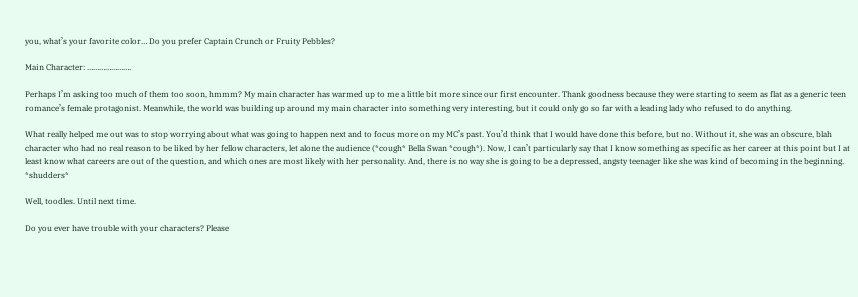you, what’s your favorite color… Do you prefer Captain Crunch or Fruity Pebbles?

Main Character: ………………….

Perhaps I’m asking too much of them too soon, hmmm? My main character has warmed up to me a little bit more since our first encounter. Thank goodness because they were starting to seem as flat as a generic teen romance’s female protagonist. Meanwhile, the world was building up around my main character into something very interesting, but it could only go so far with a leading lady who refused to do anything.

What really helped me out was to stop worrying about what was going to happen next and to focus more on my MC’s past. You’d think that I would have done this before, but no. Without it, she was an obscure, blah character who had no real reason to be liked by her fellow characters, let alone the audience (*cough* Bella Swan *cough*). Now, I can’t particularly say that I know something as specific as her career at this point but I at least know what careers are out of the question, and which ones are most likely with her personality. And, there is no way she is going to be a depressed, angsty teenager like she was kind of becoming in the beginning. *shudders*

Well, toodles. Until next time.

Do you ever have trouble with your characters? Please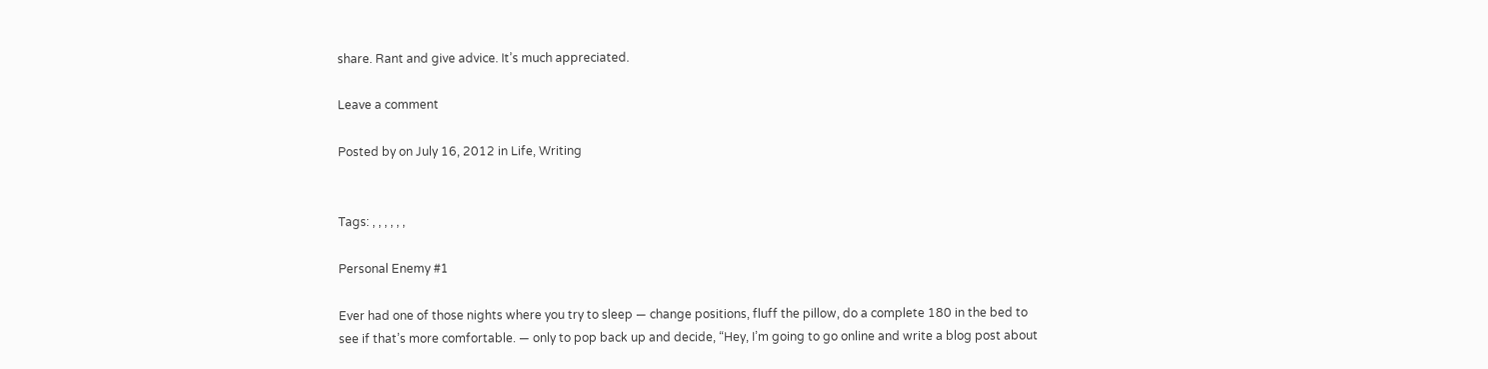share. Rant and give advice. It’s much appreciated.

Leave a comment

Posted by on July 16, 2012 in Life, Writing


Tags: , , , , , ,

Personal Enemy #1

Ever had one of those nights where you try to sleep — change positions, fluff the pillow, do a complete 180 in the bed to see if that’s more comfortable. — only to pop back up and decide, “Hey, I’m going to go online and write a blog post about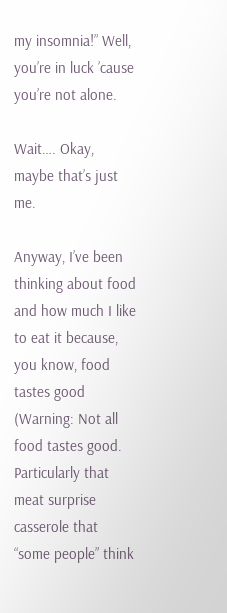my insomnia!” Well, you’re in luck ’cause you’re not alone.

Wait…. Okay, maybe that’s just me.

Anyway, I’ve been thinking about food and how much I like to eat it because, you know, food tastes good (Warning: Not all food tastes good. Particularly that meat surprise casserole that “some people” think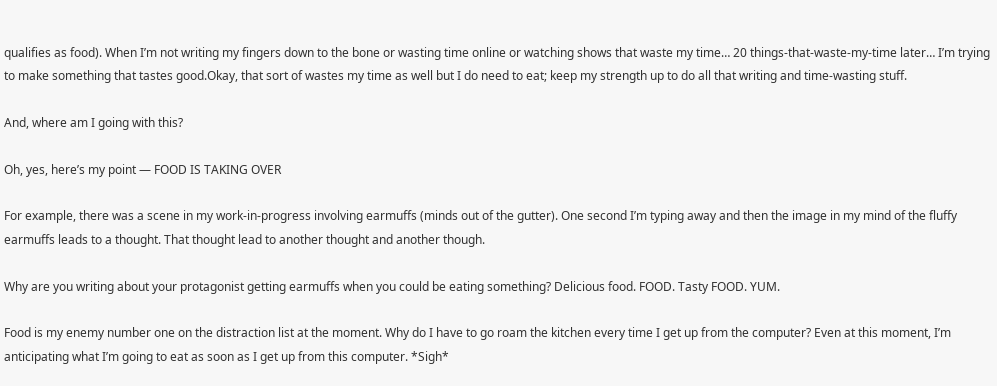qualifies as food). When I’m not writing my fingers down to the bone or wasting time online or watching shows that waste my time… 20 things-that-waste-my-time later… I’m trying to make something that tastes good.Okay, that sort of wastes my time as well but I do need to eat; keep my strength up to do all that writing and time-wasting stuff.

And, where am I going with this?

Oh, yes, here’s my point — FOOD IS TAKING OVER

For example, there was a scene in my work-in-progress involving earmuffs (minds out of the gutter). One second I’m typing away and then the image in my mind of the fluffy earmuffs leads to a thought. That thought lead to another thought and another though.

Why are you writing about your protagonist getting earmuffs when you could be eating something? Delicious food. FOOD. Tasty FOOD. YUM.

Food is my enemy number one on the distraction list at the moment. Why do I have to go roam the kitchen every time I get up from the computer? Even at this moment, I’m anticipating what I’m going to eat as soon as I get up from this computer. *Sigh*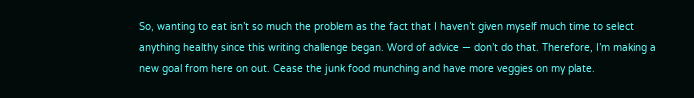So, wanting to eat isn’t so much the problem as the fact that I haven’t given myself much time to select anything healthy since this writing challenge began. Word of advice — don’t do that. Therefore, I’m making a new goal from here on out. Cease the junk food munching and have more veggies on my plate.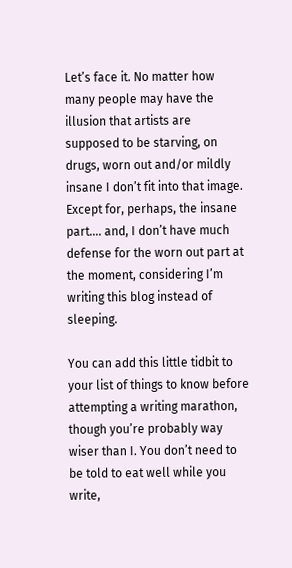Let’s face it. No matter how many people may have the illusion that artists are supposed to be starving, on drugs, worn out and/or mildly insane I don’t fit into that image. Except for, perhaps, the insane part…. and, I don’t have much defense for the worn out part at the moment, considering I’m writing this blog instead of sleeping.

You can add this little tidbit to your list of things to know before attempting a writing marathon, though you’re probably way wiser than I. You don’t need to be told to eat well while you write,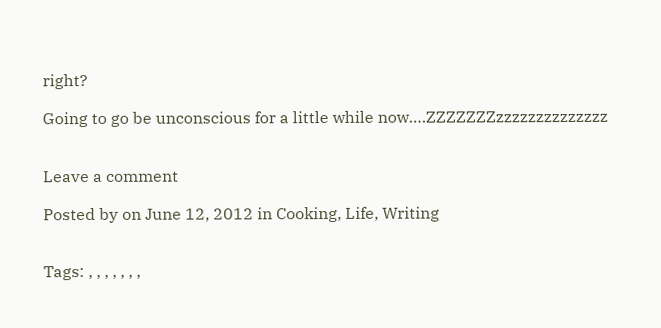right?

Going to go be unconscious for a little while now….ZZZZZZZzzzzzzzzzzzzzz


Leave a comment

Posted by on June 12, 2012 in Cooking, Life, Writing


Tags: , , , , , , ,